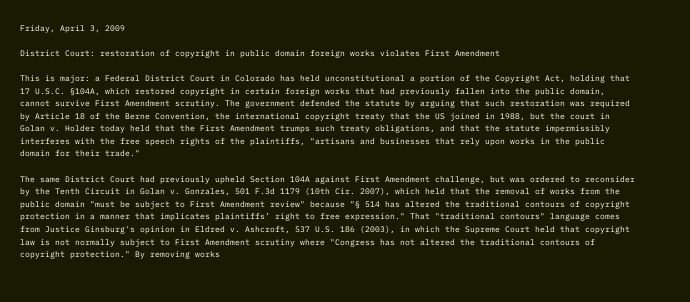Friday, April 3, 2009

District Court: restoration of copyright in public domain foreign works violates First Amendment

This is major: a Federal District Court in Colorado has held unconstitutional a portion of the Copyright Act, holding that 17 U.S.C. §104A, which restored copyright in certain foreign works that had previously fallen into the public domain, cannot survive First Amendment scrutiny. The government defended the statute by arguing that such restoration was required by Article 18 of the Berne Convention, the international copyright treaty that the US joined in 1988, but the court in Golan v. Holder today held that the First Amendment trumps such treaty obligations, and that the statute impermissibly interferes with the free speech rights of the plaintiffs, "artisans and businesses that rely upon works in the public domain for their trade."

The same District Court had previously upheld Section 104A against First Amendment challenge, but was ordered to reconsider by the Tenth Circuit in Golan v. Gonzales, 501 F.3d 1179 (10th Cir. 2007), which held that the removal of works from the public domain "must be subject to First Amendment review" because "§ 514 has altered the traditional contours of copyright protection in a manner that implicates plaintiffs’ right to free expression." That "traditional contours" language comes from Justice Ginsburg's opinion in Eldred v. Ashcroft, 537 U.S. 186 (2003), in which the Supreme Court held that copyright law is not normally subject to First Amendment scrutiny where "Congress has not altered the traditional contours of copyright protection." By removing works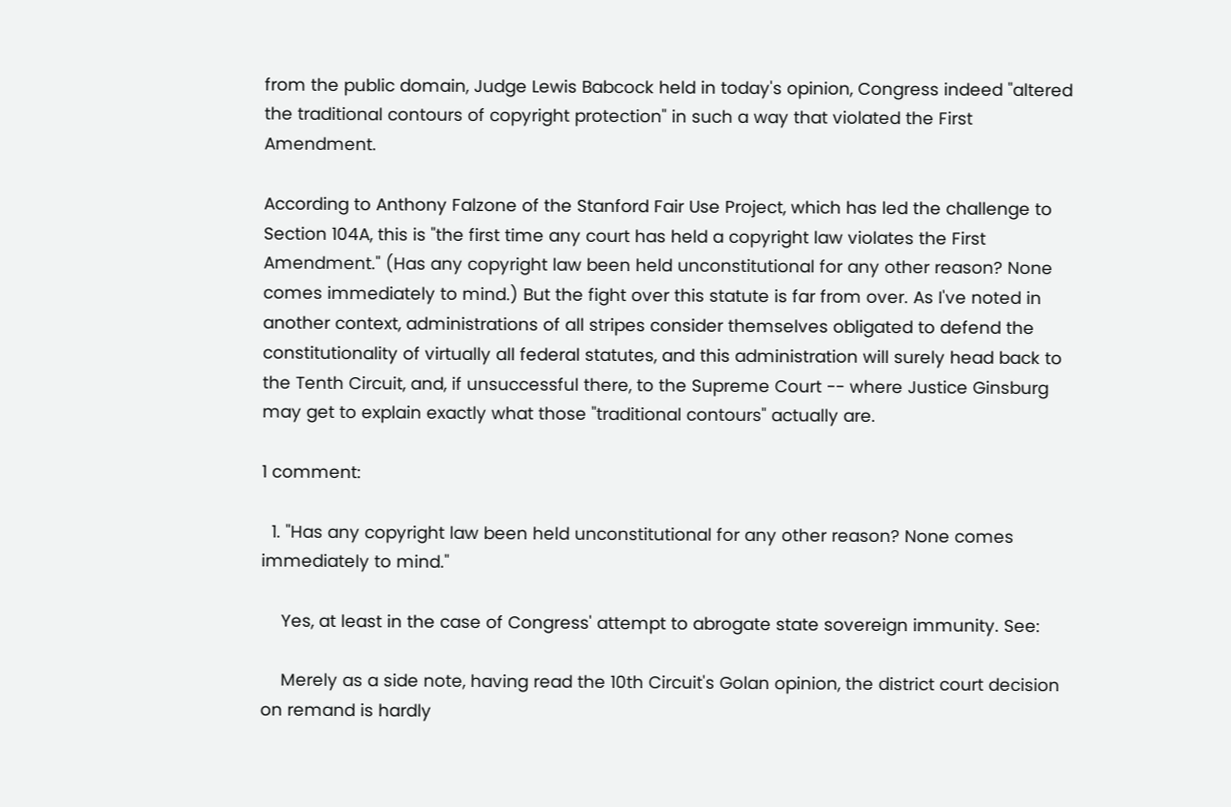from the public domain, Judge Lewis Babcock held in today's opinion, Congress indeed "altered the traditional contours of copyright protection" in such a way that violated the First Amendment.

According to Anthony Falzone of the Stanford Fair Use Project, which has led the challenge to Section 104A, this is "the first time any court has held a copyright law violates the First Amendment." (Has any copyright law been held unconstitutional for any other reason? None comes immediately to mind.) But the fight over this statute is far from over. As I've noted in another context, administrations of all stripes consider themselves obligated to defend the constitutionality of virtually all federal statutes, and this administration will surely head back to the Tenth Circuit, and, if unsuccessful there, to the Supreme Court -- where Justice Ginsburg may get to explain exactly what those "traditional contours" actually are.

1 comment:

  1. "Has any copyright law been held unconstitutional for any other reason? None comes immediately to mind."

    Yes, at least in the case of Congress' attempt to abrogate state sovereign immunity. See:

    Merely as a side note, having read the 10th Circuit's Golan opinion, the district court decision on remand is hardly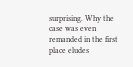surprising. Why the case was even remanded in the first place eludes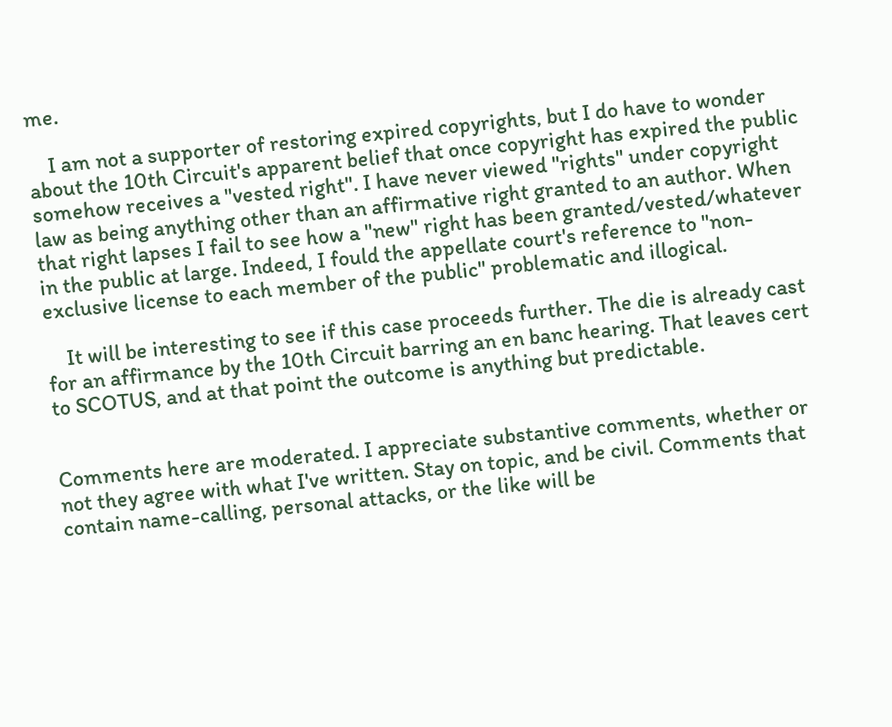me.

    I am not a supporter of restoring expired copyrights, but I do have to wonder about the 10th Circuit's apparent belief that once copyright has expired the public somehow receives a "vested right". I have never viewed "rights" under copyright law as being anything other than an affirmative right granted to an author. When that right lapses I fail to see how a "new" right has been granted/vested/whatever in the public at large. Indeed, I fould the appellate court's reference to "non-exclusive license to each member of the public" problematic and illogical.

    It will be interesting to see if this case proceeds further. The die is already cast for an affirmance by the 10th Circuit barring an en banc hearing. That leaves cert to SCOTUS, and at that point the outcome is anything but predictable.


Comments here are moderated. I appreciate substantive comments, whether or not they agree with what I've written. Stay on topic, and be civil. Comments that contain name-calling, personal attacks, or the like will be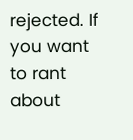rejected. If you want to rant about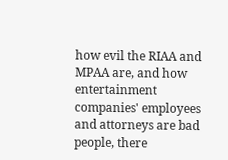how evil the RIAA and MPAA are, and how entertainment companies' employees and attorneys are bad people, there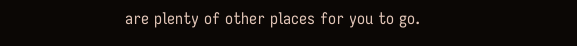are plenty of other places for you to go.